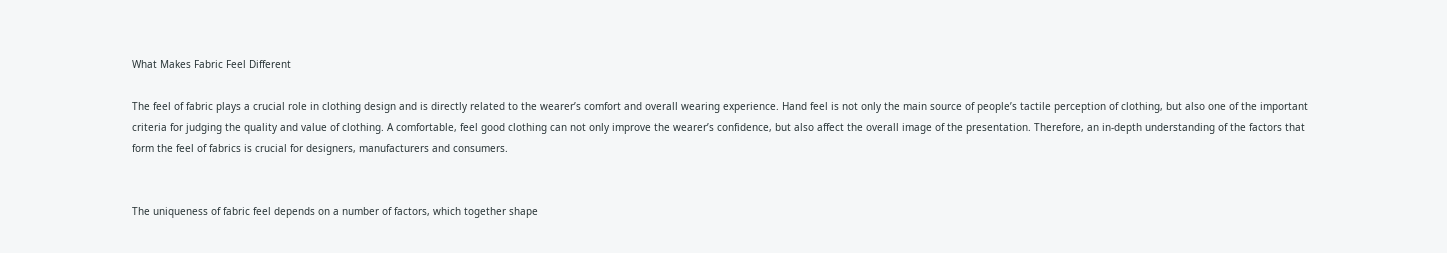What Makes Fabric Feel Different

The feel of fabric plays a crucial role in clothing design and is directly related to the wearer’s comfort and overall wearing experience. Hand feel is not only the main source of people’s tactile perception of clothing, but also one of the important criteria for judging the quality and value of clothing. A comfortable, feel good clothing can not only improve the wearer’s confidence, but also affect the overall image of the presentation. Therefore, an in-depth understanding of the factors that form the feel of fabrics is crucial for designers, manufacturers and consumers.


The uniqueness of fabric feel depends on a number of factors, which together shape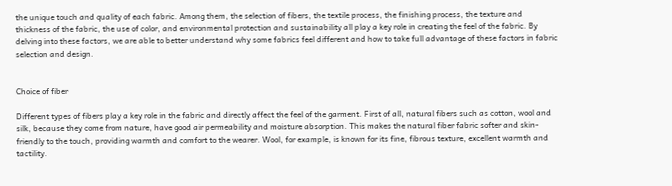the unique touch and quality of each fabric. Among them, the selection of fibers, the textile process, the finishing process, the texture and thickness of the fabric, the use of color, and environmental protection and sustainability all play a key role in creating the feel of the fabric. By delving into these factors, we are able to better understand why some fabrics feel different and how to take full advantage of these factors in fabric selection and design.


Choice of fiber

Different types of fibers play a key role in the fabric and directly affect the feel of the garment. First of all, natural fibers such as cotton, wool and silk, because they come from nature, have good air permeability and moisture absorption. This makes the natural fiber fabric softer and skin-friendly to the touch, providing warmth and comfort to the wearer. Wool, for example, is known for its fine, fibrous texture, excellent warmth and tactility.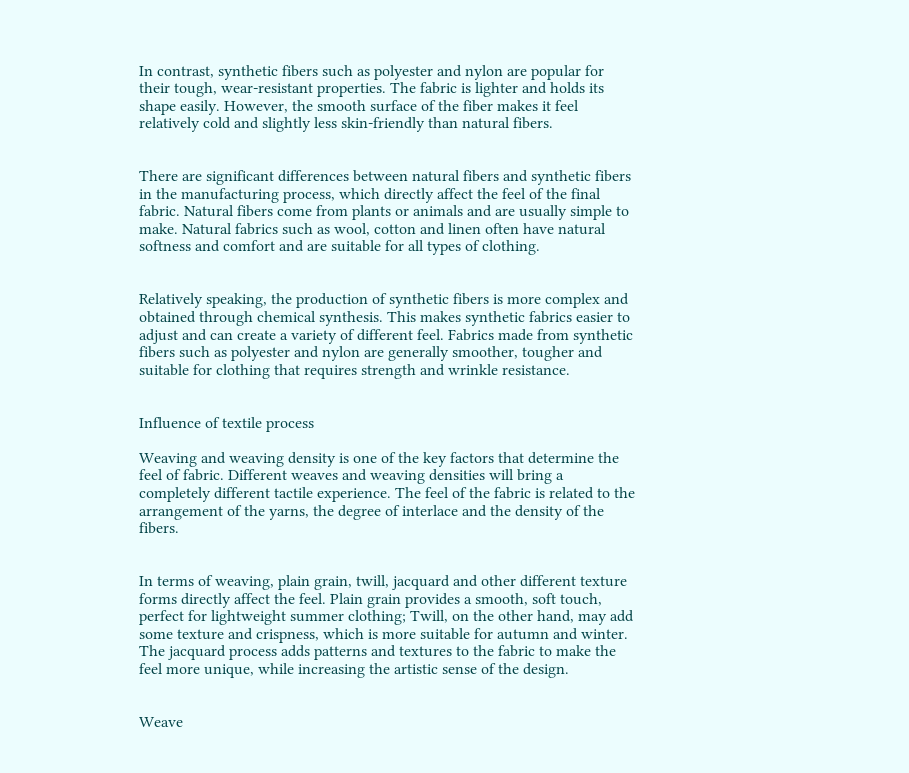In contrast, synthetic fibers such as polyester and nylon are popular for their tough, wear-resistant properties. The fabric is lighter and holds its shape easily. However, the smooth surface of the fiber makes it feel relatively cold and slightly less skin-friendly than natural fibers.


There are significant differences between natural fibers and synthetic fibers in the manufacturing process, which directly affect the feel of the final fabric. Natural fibers come from plants or animals and are usually simple to make. Natural fabrics such as wool, cotton and linen often have natural softness and comfort and are suitable for all types of clothing.


Relatively speaking, the production of synthetic fibers is more complex and obtained through chemical synthesis. This makes synthetic fabrics easier to adjust and can create a variety of different feel. Fabrics made from synthetic fibers such as polyester and nylon are generally smoother, tougher and suitable for clothing that requires strength and wrinkle resistance.


Influence of textile process

Weaving and weaving density is one of the key factors that determine the feel of fabric. Different weaves and weaving densities will bring a completely different tactile experience. The feel of the fabric is related to the arrangement of the yarns, the degree of interlace and the density of the fibers.


In terms of weaving, plain grain, twill, jacquard and other different texture forms directly affect the feel. Plain grain provides a smooth, soft touch, perfect for lightweight summer clothing; Twill, on the other hand, may add some texture and crispness, which is more suitable for autumn and winter. The jacquard process adds patterns and textures to the fabric to make the feel more unique, while increasing the artistic sense of the design.


Weave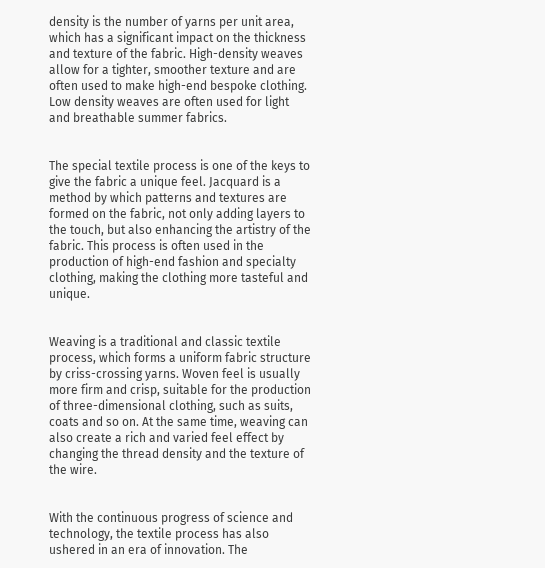density is the number of yarns per unit area, which has a significant impact on the thickness and texture of the fabric. High-density weaves allow for a tighter, smoother texture and are often used to make high-end bespoke clothing. Low density weaves are often used for light and breathable summer fabrics.


The special textile process is one of the keys to give the fabric a unique feel. Jacquard is a method by which patterns and textures are formed on the fabric, not only adding layers to the touch, but also enhancing the artistry of the fabric. This process is often used in the production of high-end fashion and specialty clothing, making the clothing more tasteful and unique.


Weaving is a traditional and classic textile process, which forms a uniform fabric structure by criss-crossing yarns. Woven feel is usually more firm and crisp, suitable for the production of three-dimensional clothing, such as suits, coats and so on. At the same time, weaving can also create a rich and varied feel effect by changing the thread density and the texture of the wire.


With the continuous progress of science and technology, the textile process has also ushered in an era of innovation. The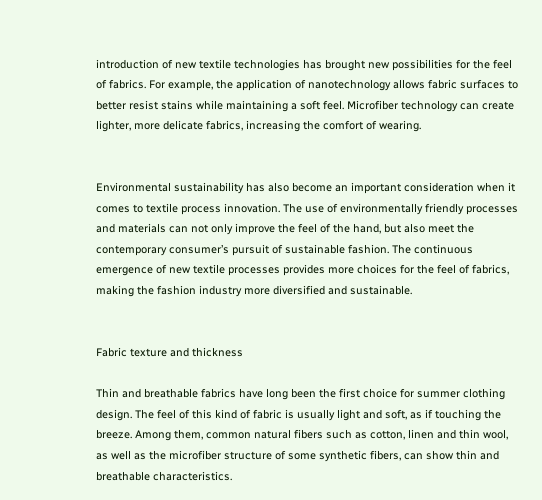introduction of new textile technologies has brought new possibilities for the feel of fabrics. For example, the application of nanotechnology allows fabric surfaces to better resist stains while maintaining a soft feel. Microfiber technology can create lighter, more delicate fabrics, increasing the comfort of wearing.


Environmental sustainability has also become an important consideration when it comes to textile process innovation. The use of environmentally friendly processes and materials can not only improve the feel of the hand, but also meet the contemporary consumer’s pursuit of sustainable fashion. The continuous emergence of new textile processes provides more choices for the feel of fabrics, making the fashion industry more diversified and sustainable.


Fabric texture and thickness

Thin and breathable fabrics have long been the first choice for summer clothing design. The feel of this kind of fabric is usually light and soft, as if touching the breeze. Among them, common natural fibers such as cotton, linen and thin wool, as well as the microfiber structure of some synthetic fibers, can show thin and breathable characteristics.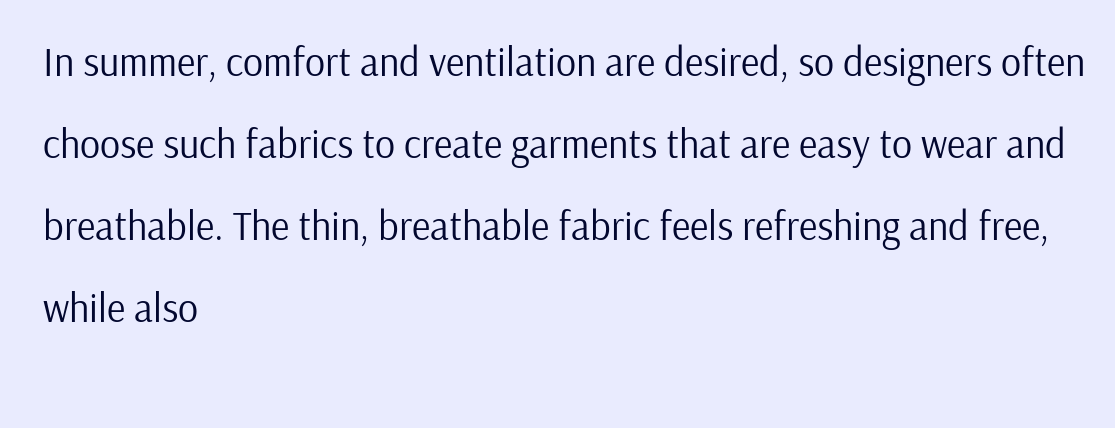In summer, comfort and ventilation are desired, so designers often choose such fabrics to create garments that are easy to wear and breathable. The thin, breathable fabric feels refreshing and free, while also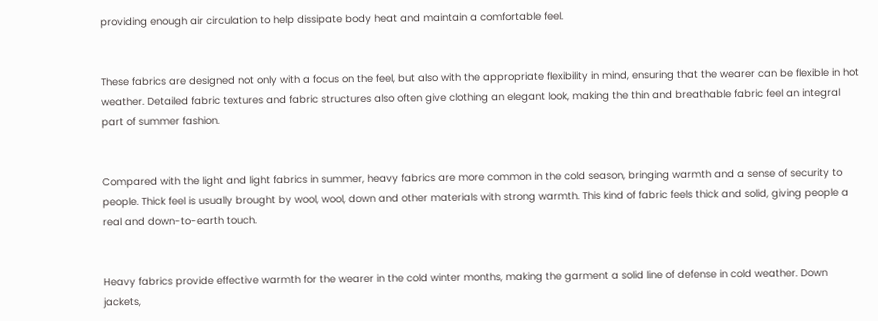providing enough air circulation to help dissipate body heat and maintain a comfortable feel.


These fabrics are designed not only with a focus on the feel, but also with the appropriate flexibility in mind, ensuring that the wearer can be flexible in hot weather. Detailed fabric textures and fabric structures also often give clothing an elegant look, making the thin and breathable fabric feel an integral part of summer fashion.


Compared with the light and light fabrics in summer, heavy fabrics are more common in the cold season, bringing warmth and a sense of security to people. Thick feel is usually brought by wool, wool, down and other materials with strong warmth. This kind of fabric feels thick and solid, giving people a real and down-to-earth touch.


Heavy fabrics provide effective warmth for the wearer in the cold winter months, making the garment a solid line of defense in cold weather. Down jackets,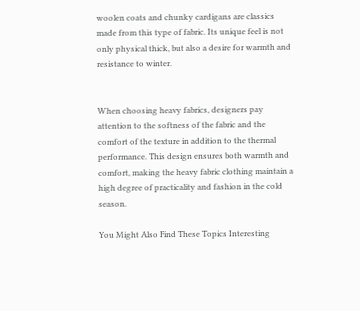woolen coats and chunky cardigans are classics made from this type of fabric. Its unique feel is not only physical thick, but also a desire for warmth and resistance to winter.


When choosing heavy fabrics, designers pay attention to the softness of the fabric and the comfort of the texture in addition to the thermal performance. This design ensures both warmth and comfort, making the heavy fabric clothing maintain a high degree of practicality and fashion in the cold season.

You Might Also Find These Topics Interesting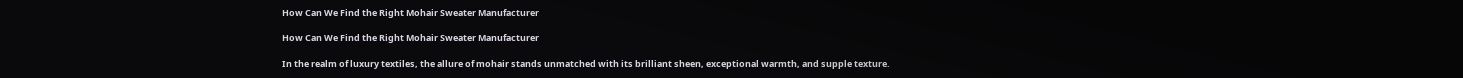How Can We Find the Right Mohair Sweater Manufacturer

How Can We Find the Right Mohair Sweater Manufacturer

In the realm of luxury textiles, the allure of mohair stands unmatched with its brilliant sheen, exceptional warmth, and supple texture.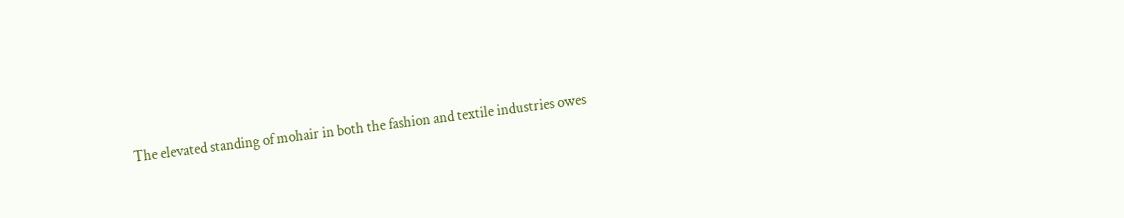The elevated standing of mohair in both the fashion and textile industries owes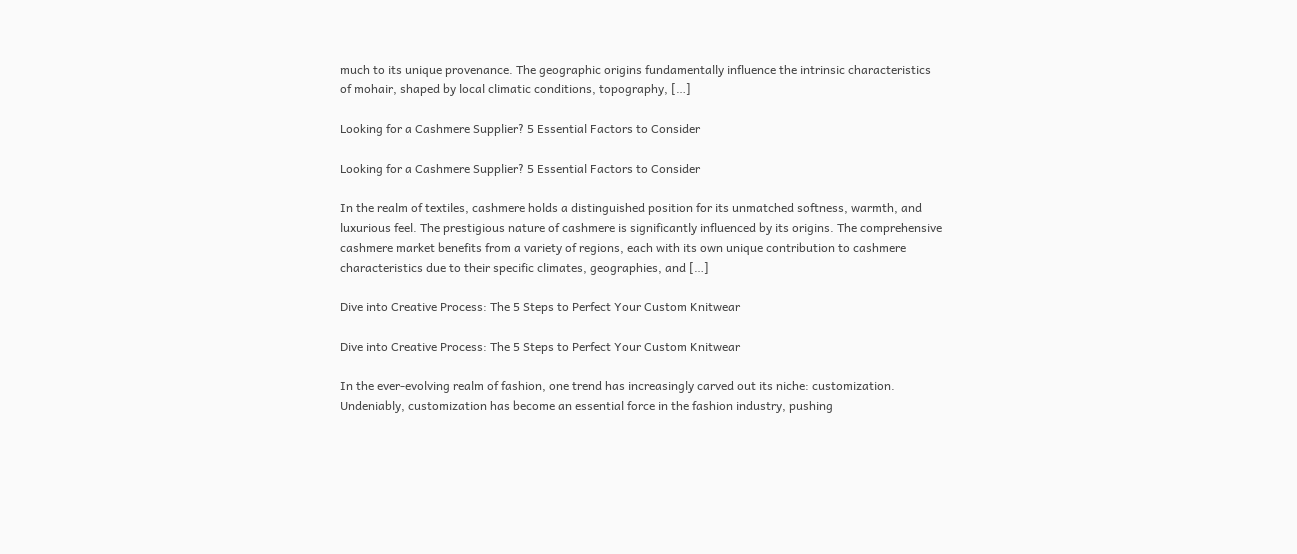much to its unique provenance. The geographic origins fundamentally influence the intrinsic characteristics of mohair, shaped by local climatic conditions, topography, […]

Looking for a Cashmere Supplier? 5 Essential Factors to Consider

Looking for a Cashmere Supplier? 5 Essential Factors to Consider

In the realm of textiles, cashmere holds a distinguished position for its unmatched softness, warmth, and luxurious feel. The prestigious nature of cashmere is significantly influenced by its origins. The comprehensive cashmere market benefits from a variety of regions, each with its own unique contribution to cashmere characteristics due to their specific climates, geographies, and […]

Dive into Creative Process: The 5 Steps to Perfect Your Custom Knitwear

Dive into Creative Process: The 5 Steps to Perfect Your Custom Knitwear

In the ever-evolving realm of fashion, one trend has increasingly carved out its niche: customization. Undeniably, customization has become an essential force in the fashion industry, pushing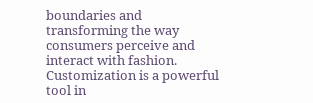boundaries and transforming the way consumers perceive and interact with fashion. Customization is a powerful tool in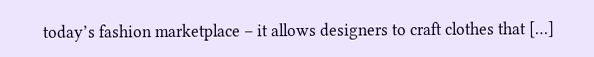today’s fashion marketplace – it allows designers to craft clothes that […]